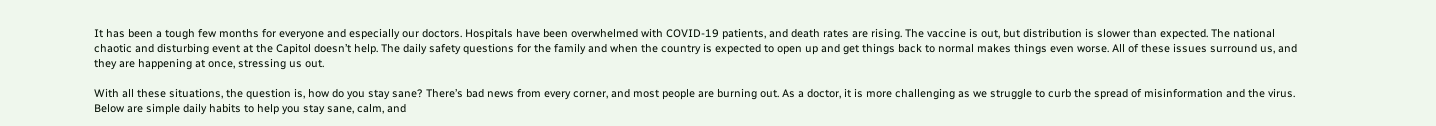It has been a tough few months for everyone and especially our doctors. Hospitals have been overwhelmed with COVID-19 patients, and death rates are rising. The vaccine is out, but distribution is slower than expected. The national chaotic and disturbing event at the Capitol doesn’t help. The daily safety questions for the family and when the country is expected to open up and get things back to normal makes things even worse. All of these issues surround us, and they are happening at once, stressing us out.

With all these situations, the question is, how do you stay sane? There’s bad news from every corner, and most people are burning out. As a doctor, it is more challenging as we struggle to curb the spread of misinformation and the virus. Below are simple daily habits to help you stay sane, calm, and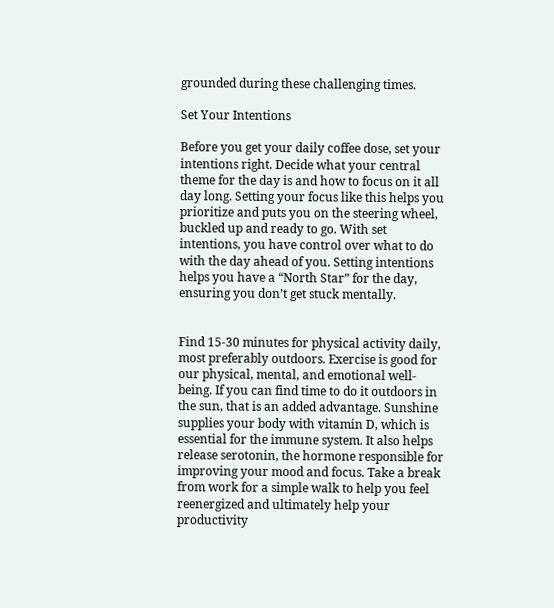grounded during these challenging times.

Set Your Intentions

Before you get your daily coffee dose, set your intentions right. Decide what your central theme for the day is and how to focus on it all day long. Setting your focus like this helps you prioritize and puts you on the steering wheel, buckled up and ready to go. With set intentions, you have control over what to do with the day ahead of you. Setting intentions helps you have a “North Star” for the day, ensuring you don’t get stuck mentally.


Find 15-30 minutes for physical activity daily, most preferably outdoors. Exercise is good for our physical, mental, and emotional well-being. If you can find time to do it outdoors in the sun, that is an added advantage. Sunshine supplies your body with vitamin D, which is essential for the immune system. It also helps release serotonin, the hormone responsible for improving your mood and focus. Take a break from work for a simple walk to help you feel reenergized and ultimately help your productivity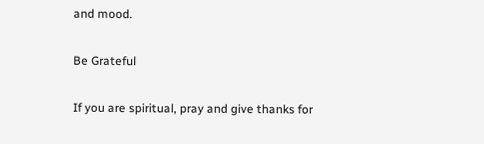and mood.

Be Grateful

If you are spiritual, pray and give thanks for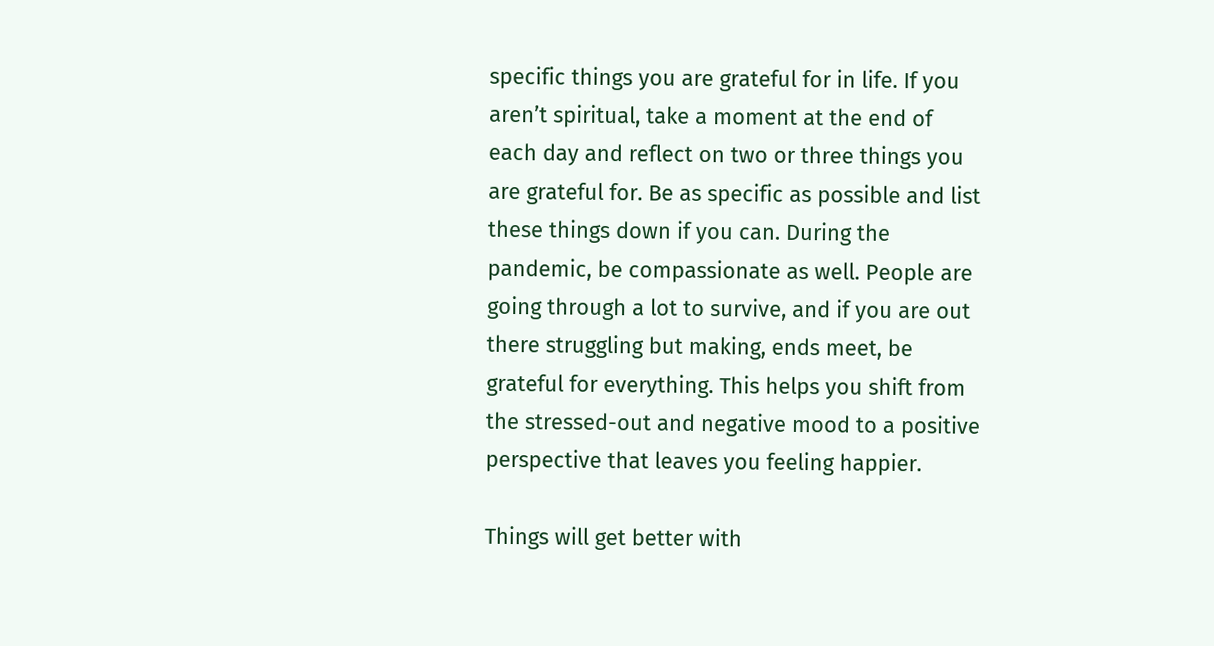specific things you are grateful for in life. If you aren’t spiritual, take a moment at the end of each day and reflect on two or three things you are grateful for. Be as specific as possible and list these things down if you can. During the pandemic, be compassionate as well. People are going through a lot to survive, and if you are out there struggling but making, ends meet, be grateful for everything. This helps you shift from the stressed-out and negative mood to a positive perspective that leaves you feeling happier.

Things will get better with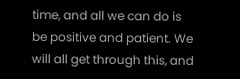time, and all we can do is be positive and patient. We will all get through this, and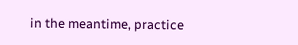in the meantime, practice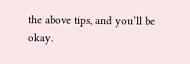the above tips, and you’ll be okay.